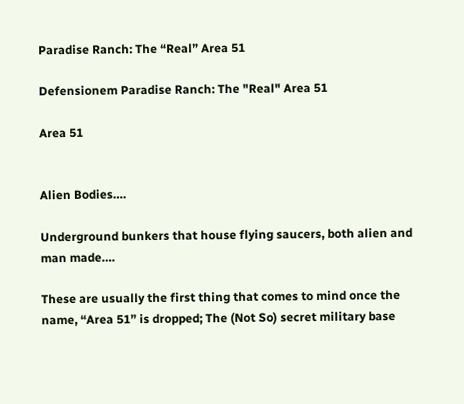Paradise Ranch: The “Real” Area 51

Defensionem Paradise Ranch: The "Real" Area 51

Area 51


Alien Bodies….

Underground bunkers that house flying saucers, both alien and man made….

These are usually the first thing that comes to mind once the name, “Area 51” is dropped; The (Not So) secret military base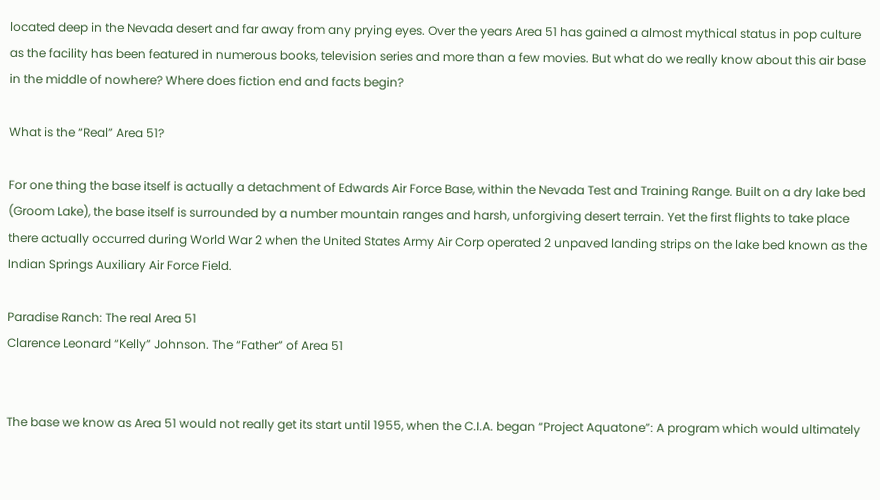located deep in the Nevada desert and far away from any prying eyes. Over the years Area 51 has gained a almost mythical status in pop culture as the facility has been featured in numerous books, television series and more than a few movies. But what do we really know about this air base in the middle of nowhere? Where does fiction end and facts begin?

What is the “Real” Area 51?

For one thing the base itself is actually a detachment of Edwards Air Force Base, within the Nevada Test and Training Range. Built on a dry lake bed (Groom Lake), the base itself is surrounded by a number mountain ranges and harsh, unforgiving desert terrain. Yet the first flights to take place there actually occurred during World War 2 when the United States Army Air Corp operated 2 unpaved landing strips on the lake bed known as the Indian Springs Auxiliary Air Force Field.

Paradise Ranch: The real Area 51
Clarence Leonard “Kelly” Johnson. The “Father” of Area 51


The base we know as Area 51 would not really get its start until 1955, when the C.I.A. began “Project Aquatone”: A program which would ultimately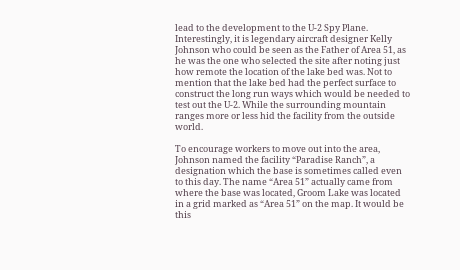lead to the development to the U-2 Spy Plane. Interestingly, it is legendary aircraft designer Kelly Johnson who could be seen as the Father of Area 51, as he was the one who selected the site after noting just how remote the location of the lake bed was. Not to mention that the lake bed had the perfect surface to construct the long run ways which would be needed to test out the U-2. While the surrounding mountain ranges more or less hid the facility from the outside world.

To encourage workers to move out into the area, Johnson named the facility “Paradise Ranch”, a designation which the base is sometimes called even to this day. The name “Area 51” actually came from where the base was located, Groom Lake was located in a grid marked as “Area 51” on the map. It would be this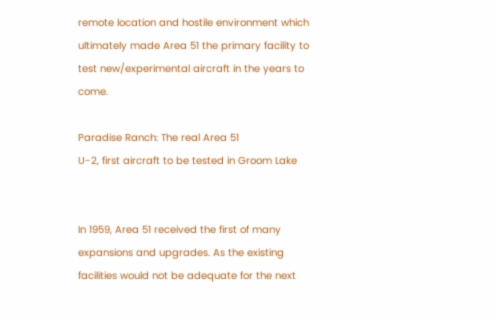remote location and hostile environment which ultimately made Area 51 the primary facility to test new/experimental aircraft in the years to come.

Paradise Ranch: The real Area 51
U-2, first aircraft to be tested in Groom Lake


In 1959, Area 51 received the first of many expansions and upgrades. As the existing facilities would not be adequate for the next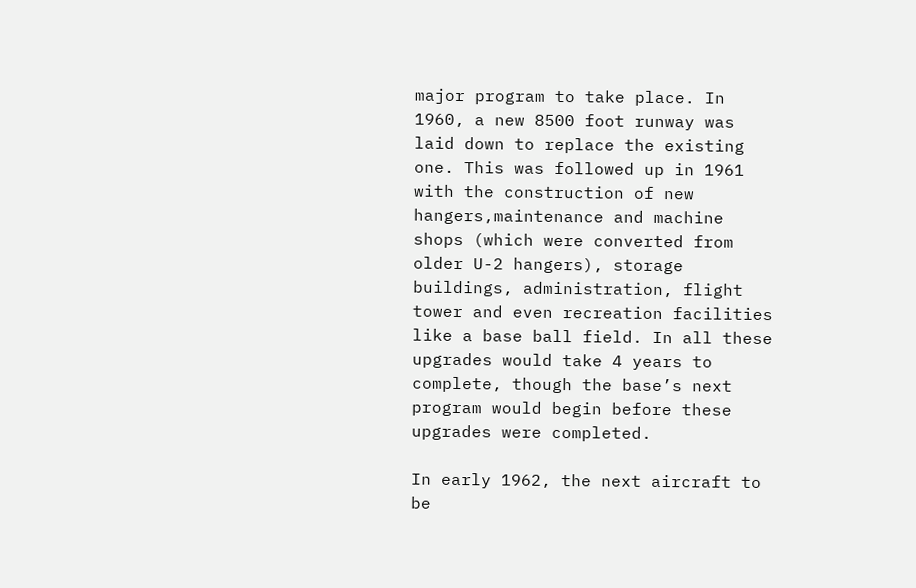major program to take place. In 1960, a new 8500 foot runway was laid down to replace the existing one. This was followed up in 1961 with the construction of new hangers,maintenance and machine shops (which were converted from older U-2 hangers), storage buildings, administration, flight tower and even recreation facilities like a base ball field. In all these upgrades would take 4 years to complete, though the base’s next program would begin before these upgrades were completed.

In early 1962, the next aircraft to be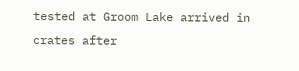tested at Groom Lake arrived in crates after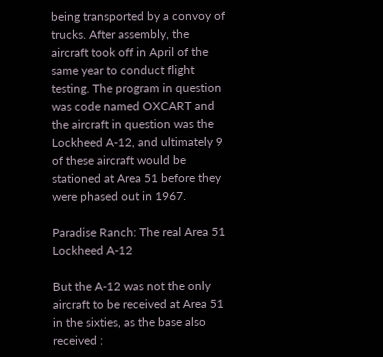being transported by a convoy of trucks. After assembly, the aircraft took off in April of the same year to conduct flight testing. The program in question was code named OXCART and the aircraft in question was the Lockheed A-12, and ultimately 9 of these aircraft would be stationed at Area 51 before they were phased out in 1967.

Paradise Ranch: The real Area 51
Lockheed A-12

But the A-12 was not the only aircraft to be received at Area 51 in the sixties, as the base also received :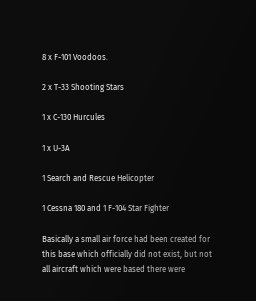8 x F-101 Voodoos.

2 x T-33 Shooting Stars

1 x C-130 Hurcules

1 x U-3A

1 Search and Rescue Helicopter

1 Cessna 180 and 1 F-104 Star Fighter

Basically a small air force had been created for this base which officially did not exist, but not all aircraft which were based there were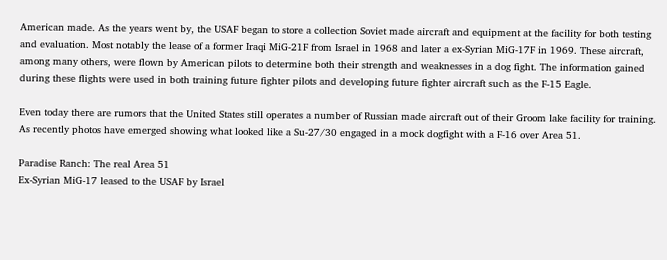American made. As the years went by, the USAF began to store a collection Soviet made aircraft and equipment at the facility for both testing and evaluation. Most notably the lease of a former Iraqi MiG-21F from Israel in 1968 and later a ex-Syrian MiG-17F in 1969. These aircraft, among many others, were flown by American pilots to determine both their strength and weaknesses in a dog fight. The information gained during these flights were used in both training future fighter pilots and developing future fighter aircraft such as the F-15 Eagle.

Even today there are rumors that the United States still operates a number of Russian made aircraft out of their Groom lake facility for training. As recently photos have emerged showing what looked like a Su-27/30 engaged in a mock dogfight with a F-16 over Area 51.

Paradise Ranch: The real Area 51
Ex-Syrian MiG-17 leased to the USAF by Israel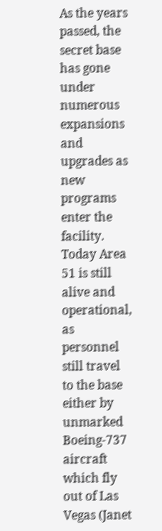As the years passed, the secret base has gone under numerous expansions and upgrades as new programs enter the facility. Today Area 51 is still alive and operational, as personnel still travel to the base either by unmarked Boeing-737 aircraft which fly out of Las Vegas (Janet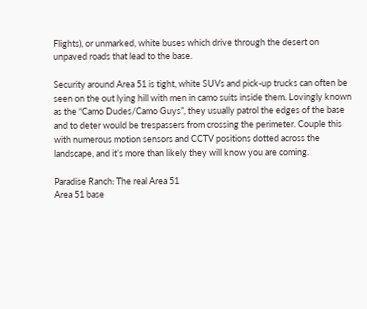Flights), or unmarked, white buses which drive through the desert on unpaved roads that lead to the base.

Security around Area 51 is tight, white SUVs and pick-up trucks can often be seen on the out lying hill with men in camo suits inside them. Lovingly known as the “Camo Dudes/Camo Guys”, they usually patrol the edges of the base and to deter would be trespassers from crossing the perimeter. Couple this with numerous motion sensors and CCTV positions dotted across the landscape, and it’s more than likely they will know you are coming.

Paradise Ranch: The real Area 51
Area 51 base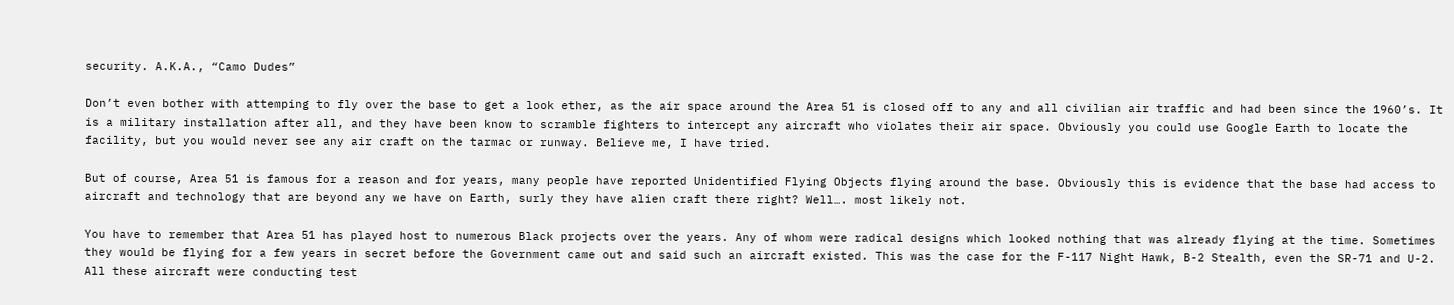security. A.K.A., “Camo Dudes”

Don’t even bother with attemping to fly over the base to get a look ether, as the air space around the Area 51 is closed off to any and all civilian air traffic and had been since the 1960’s. It is a military installation after all, and they have been know to scramble fighters to intercept any aircraft who violates their air space. Obviously you could use Google Earth to locate the facility, but you would never see any air craft on the tarmac or runway. Believe me, I have tried.

But of course, Area 51 is famous for a reason and for years, many people have reported Unidentified Flying Objects flying around the base. Obviously this is evidence that the base had access to aircraft and technology that are beyond any we have on Earth, surly they have alien craft there right? Well…. most likely not.

You have to remember that Area 51 has played host to numerous Black projects over the years. Any of whom were radical designs which looked nothing that was already flying at the time. Sometimes they would be flying for a few years in secret before the Government came out and said such an aircraft existed. This was the case for the F-117 Night Hawk, B-2 Stealth, even the SR-71 and U-2. All these aircraft were conducting test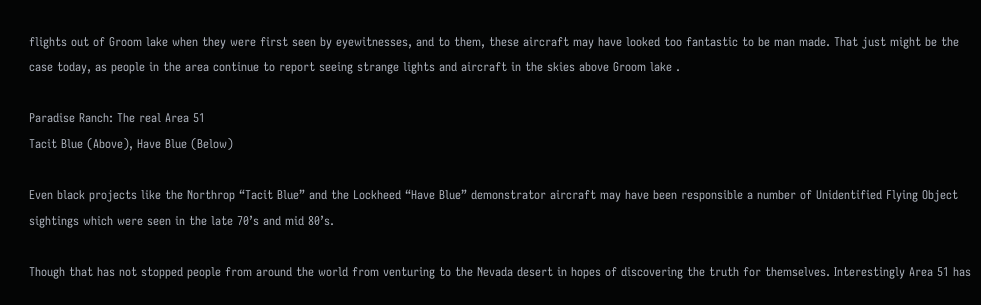flights out of Groom lake when they were first seen by eyewitnesses, and to them, these aircraft may have looked too fantastic to be man made. That just might be the case today, as people in the area continue to report seeing strange lights and aircraft in the skies above Groom lake .

Paradise Ranch: The real Area 51
Tacit Blue (Above), Have Blue (Below)

Even black projects like the Northrop “Tacit Blue” and the Lockheed “Have Blue” demonstrator aircraft may have been responsible a number of Unidentified Flying Object sightings which were seen in the late 70’s and mid 80’s.

Though that has not stopped people from around the world from venturing to the Nevada desert in hopes of discovering the truth for themselves. Interestingly Area 51 has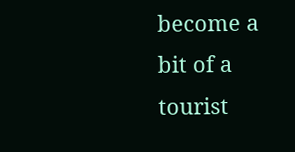become a bit of a tourist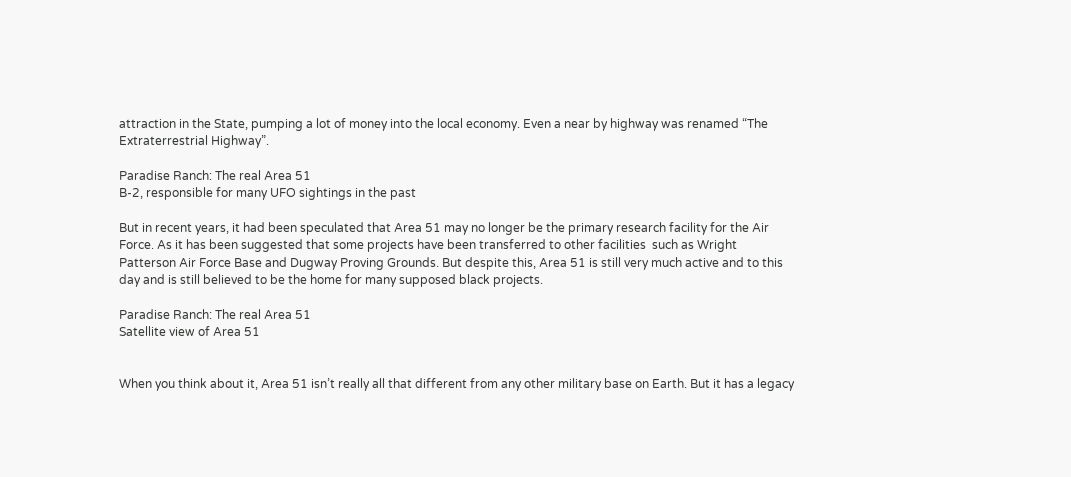attraction in the State, pumping a lot of money into the local economy. Even a near by highway was renamed “The Extraterrestrial Highway”.

Paradise Ranch: The real Area 51
B-2, responsible for many UFO sightings in the past

But in recent years, it had been speculated that Area 51 may no longer be the primary research facility for the Air Force. As it has been suggested that some projects have been transferred to other facilities  such as Wright Patterson Air Force Base and Dugway Proving Grounds. But despite this, Area 51 is still very much active and to this day and is still believed to be the home for many supposed black projects.

Paradise Ranch: The real Area 51
Satellite view of Area 51


When you think about it, Area 51 isn’t really all that different from any other military base on Earth. But it has a legacy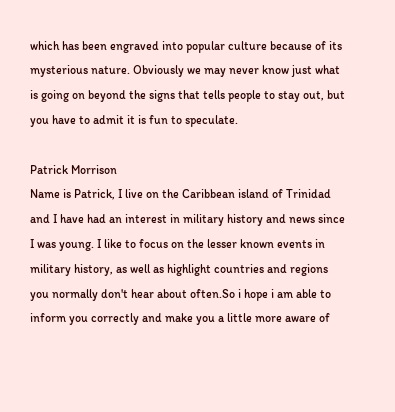which has been engraved into popular culture because of its mysterious nature. Obviously we may never know just what is going on beyond the signs that tells people to stay out, but you have to admit it is fun to speculate.

Patrick Morrison
Name is Patrick, I live on the Caribbean island of Trinidad and I have had an interest in military history and news since I was young. I like to focus on the lesser known events in military history, as well as highlight countries and regions you normally don't hear about often.So i hope i am able to inform you correctly and make you a little more aware of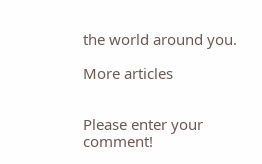the world around you.

More articles


Please enter your comment!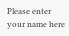Please enter your name here